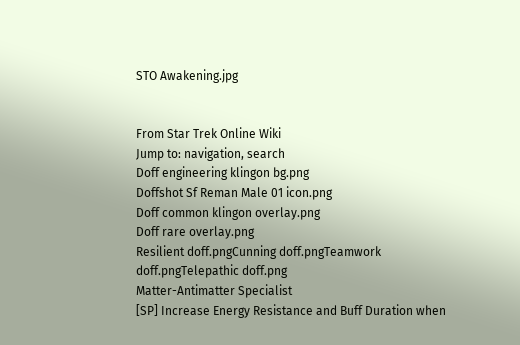STO Awakening.jpg


From Star Trek Online Wiki
Jump to: navigation, search
Doff engineering klingon bg.png
Doffshot Sf Reman Male 01 icon.png
Doff common klingon overlay.png
Doff rare overlay.png
Resilient doff.pngCunning doff.pngTeamwork doff.pngTelepathic doff.png
Matter-Antimatter Specialist
[SP] Increase Energy Resistance and Buff Duration when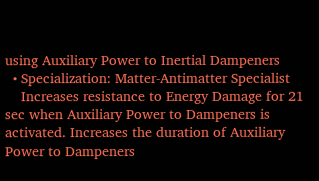using Auxiliary Power to Inertial Dampeners
  • Specialization: Matter-Antimatter Specialist
    Increases resistance to Energy Damage for 21 sec when Auxiliary Power to Dampeners is activated. Increases the duration of Auxiliary Power to Dampeners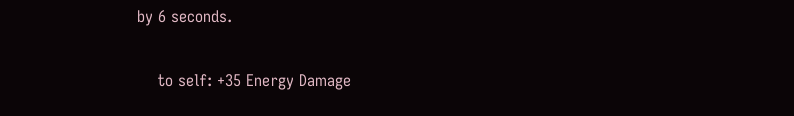by 6 seconds.

    to self: +35 Energy Damage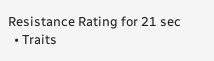Resistance Rating for 21 sec
  • Traits